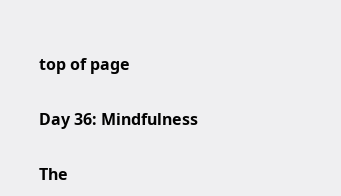top of page

Day 36: Mindfulness

The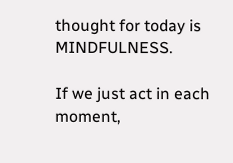thought for today is MINDFULNESS.

If we just act in each moment,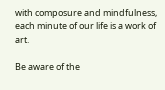with composure and mindfulness, each minute of our life is a work of art.

Be aware of the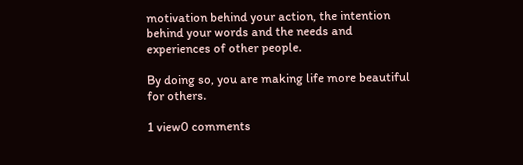motivation behind your action, the intention behind your words and the needs and experiences of other people.

By doing so, you are making life more beautiful for others.

1 view0 comments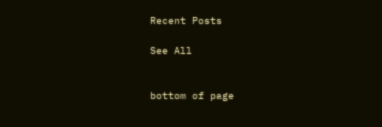Recent Posts

See All


bottom of page